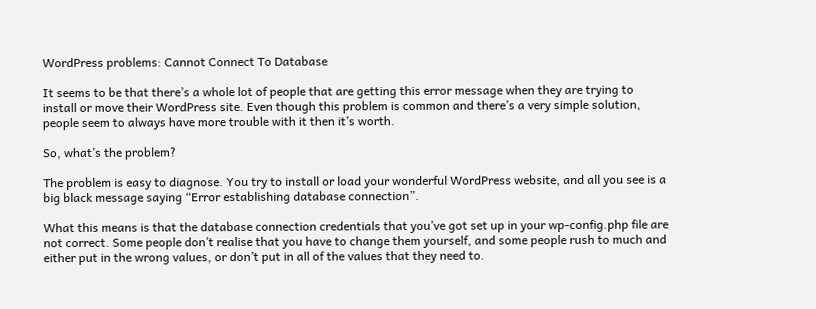WordPress problems: Cannot Connect To Database

It seems to be that there’s a whole lot of people that are getting this error message when they are trying to install or move their WordPress site. Even though this problem is common and there’s a very simple solution, people seem to always have more trouble with it then it’s worth.

So, what’s the problem?

The problem is easy to diagnose. You try to install or load your wonderful WordPress website, and all you see is a big black message saying “Error establishing database connection”.

What this means is that the database connection credentials that you’ve got set up in your wp-config.php file are not correct. Some people don’t realise that you have to change them yourself, and some people rush to much and either put in the wrong values, or don’t put in all of the values that they need to.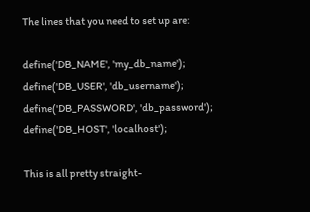The lines that you need to set up are:

define('DB_NAME', 'my_db_name');
define('DB_USER', 'db_username');
define('DB_PASSWORD', 'db_password');
define('DB_HOST', 'localhost');

This is all pretty straight-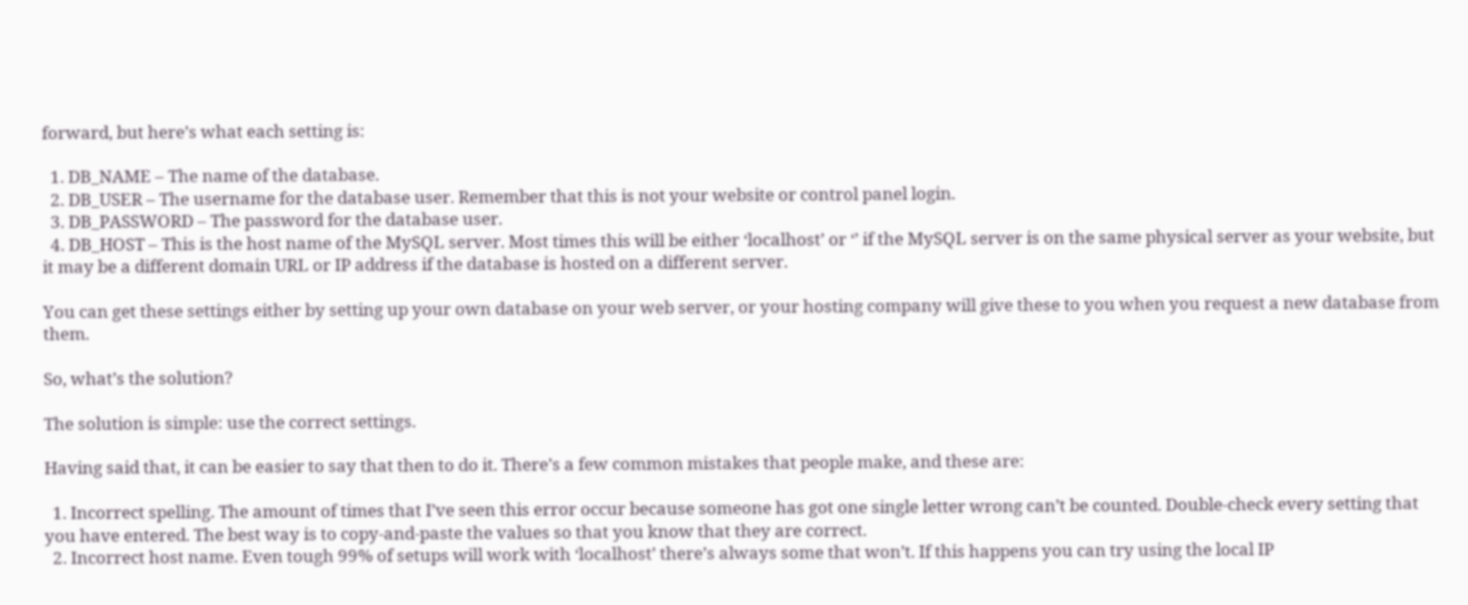forward, but here’s what each setting is:

  1. DB_NAME – The name of the database.
  2. DB_USER – The username for the database user. Remember that this is not your website or control panel login.
  3. DB_PASSWORD – The password for the database user.
  4. DB_HOST – This is the host name of the MySQL server. Most times this will be either ‘localhost’ or ‘’ if the MySQL server is on the same physical server as your website, but it may be a different domain URL or IP address if the database is hosted on a different server.

You can get these settings either by setting up your own database on your web server, or your hosting company will give these to you when you request a new database from them.

So, what’s the solution?

The solution is simple: use the correct settings.

Having said that, it can be easier to say that then to do it. There’s a few common mistakes that people make, and these are:

  1. Incorrect spelling. The amount of times that I’ve seen this error occur because someone has got one single letter wrong can’t be counted. Double-check every setting that you have entered. The best way is to copy-and-paste the values so that you know that they are correct.
  2. Incorrect host name. Even tough 99% of setups will work with ‘localhost’ there’s always some that won’t. If this happens you can try using the local IP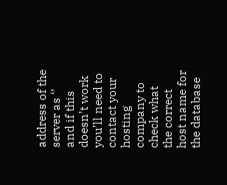address of the server as ‘’ and if this doesn’t work you’ll need to contact your hosting company to check what the correct host name for the database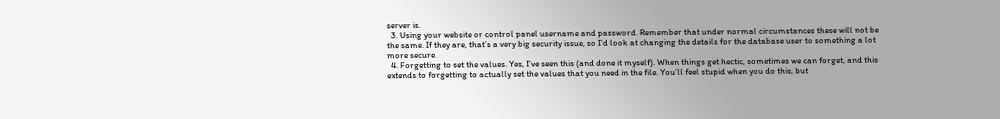server is.
  3. Using your website or control panel username and password. Remember that under normal circumstances these will not be the same. If they are, that’s a very big security issue, so I’d look at changing the details for the database user to something a lot more secure.
  4. Forgetting to set the values. Yes, I’ve seen this (and done it myself). When things get hectic, sometimes we can forget, and this extends to forgetting to actually set the values that you need in the file. You’ll feel stupid when you do this, but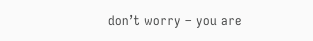don’t worry – you are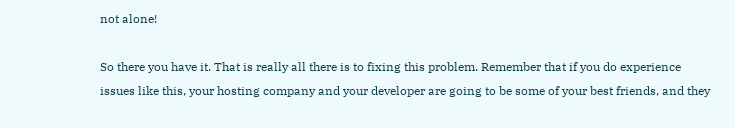not alone!

So there you have it. That is really all there is to fixing this problem. Remember that if you do experience issues like this, your hosting company and your developer are going to be some of your best friends, and they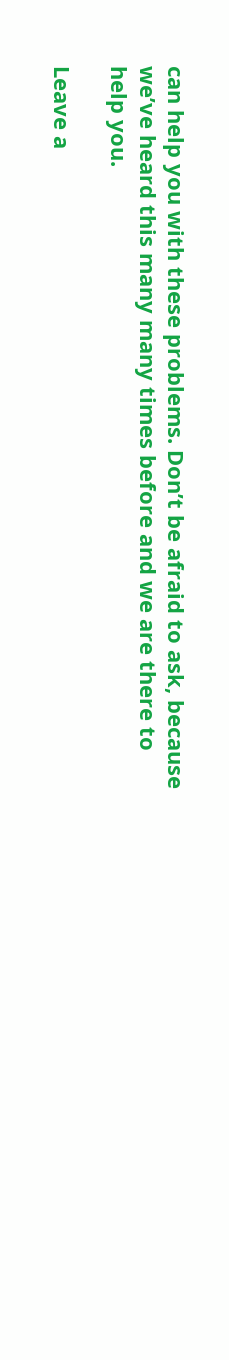can help you with these problems. Don’t be afraid to ask, because we’ve heard this many many times before and we are there to help you.

Leave a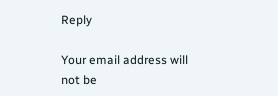Reply

Your email address will not be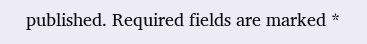published. Required fields are marked *